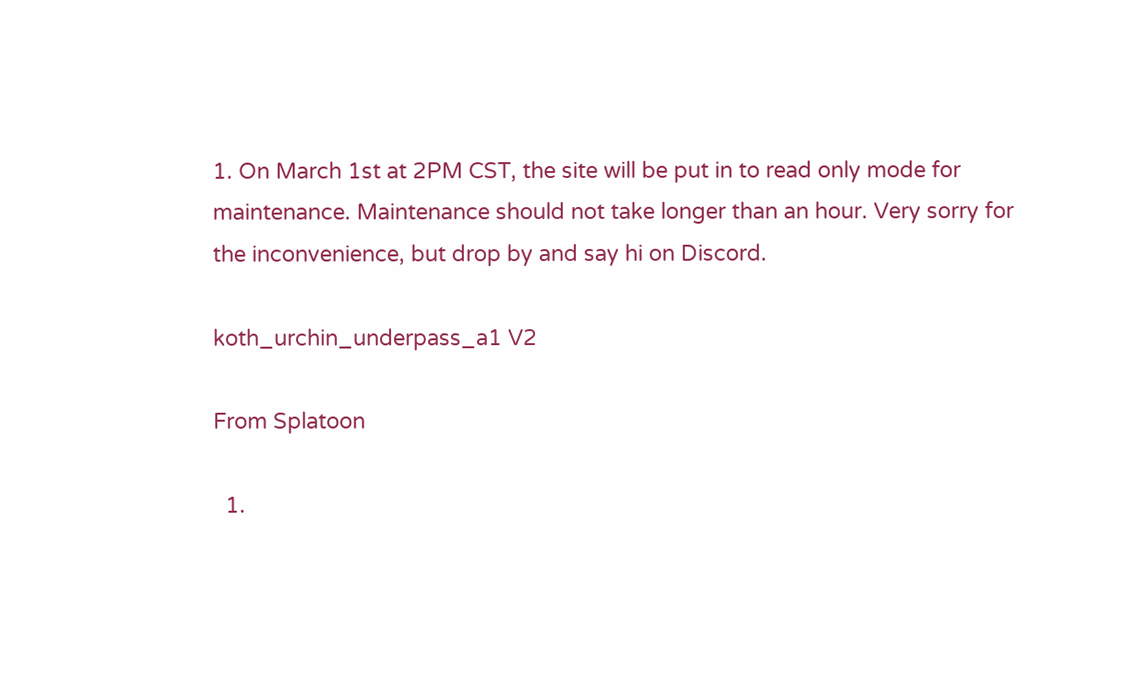1. On March 1st at 2PM CST, the site will be put in to read only mode for maintenance. Maintenance should not take longer than an hour. Very sorry for the inconvenience, but drop by and say hi on Discord.

koth_urchin_underpass_a1 V2

From Splatoon

  1.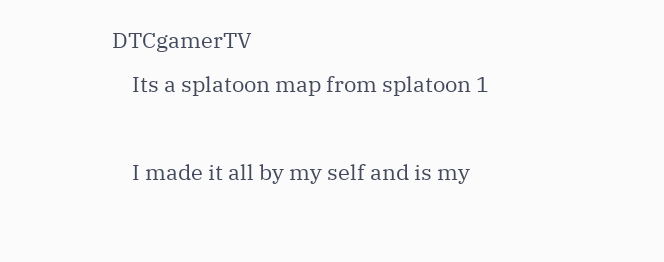DTCgamerTV
    Its a splatoon map from splatoon 1

    I made it all by my self and is my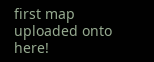first map uploaded onto here!